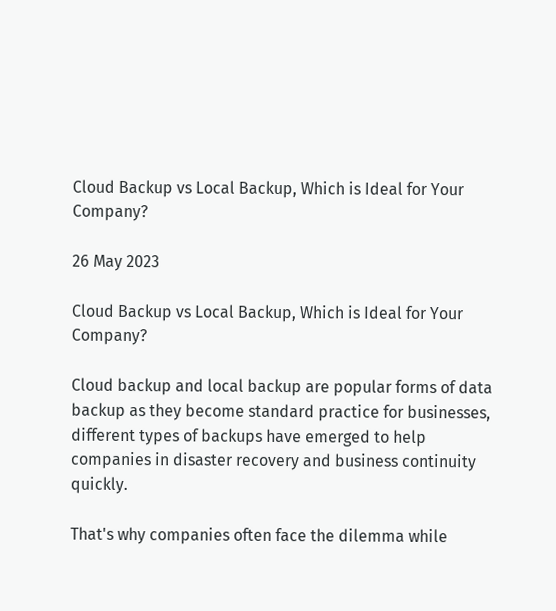Cloud Backup vs Local Backup, Which is Ideal for Your Company?

26 May 2023

Cloud Backup vs Local Backup, Which is Ideal for Your Company?

Cloud backup and local backup are popular forms of data backup as they become standard practice for businesses, different types of backups have emerged to help companies in disaster recovery and business continuity quickly.

That's why companies often face the dilemma while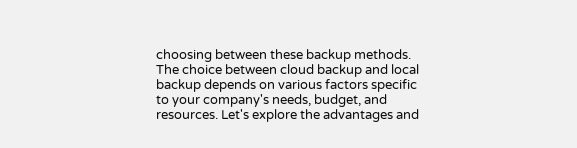choosing between these backup methods. The choice between cloud backup and local backup depends on various factors specific to your company's needs, budget, and resources. Let's explore the advantages and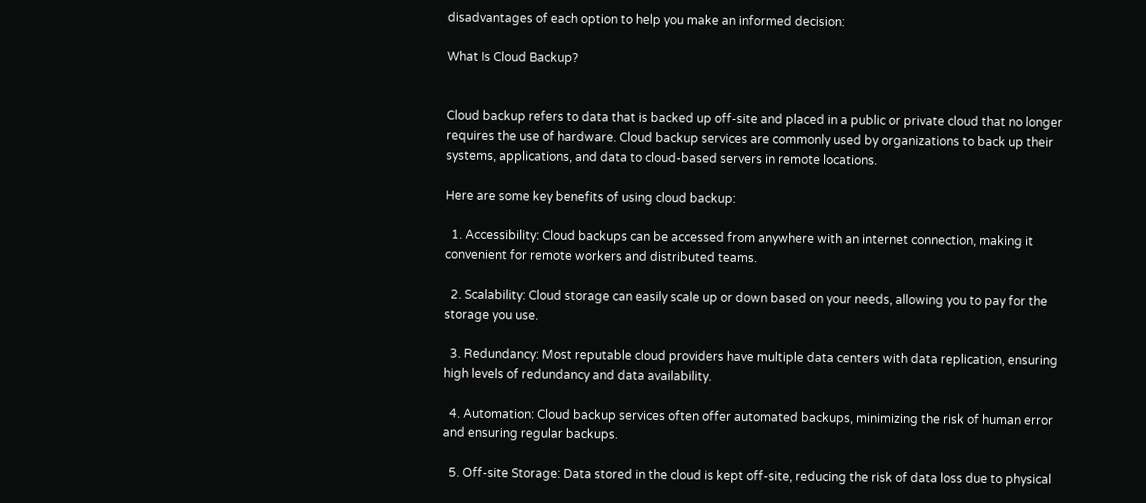disadvantages of each option to help you make an informed decision:

What Is Cloud Backup?


Cloud backup refers to data that is backed up off-site and placed in a public or private cloud that no longer requires the use of hardware. Cloud backup services are commonly used by organizations to back up their systems, applications, and data to cloud-based servers in remote locations.

Here are some key benefits of using cloud backup:

  1. Accessibility: Cloud backups can be accessed from anywhere with an internet connection, making it convenient for remote workers and distributed teams.

  2. Scalability: Cloud storage can easily scale up or down based on your needs, allowing you to pay for the storage you use.

  3. Redundancy: Most reputable cloud providers have multiple data centers with data replication, ensuring high levels of redundancy and data availability.

  4. Automation: Cloud backup services often offer automated backups, minimizing the risk of human error and ensuring regular backups.

  5. Off-site Storage: Data stored in the cloud is kept off-site, reducing the risk of data loss due to physical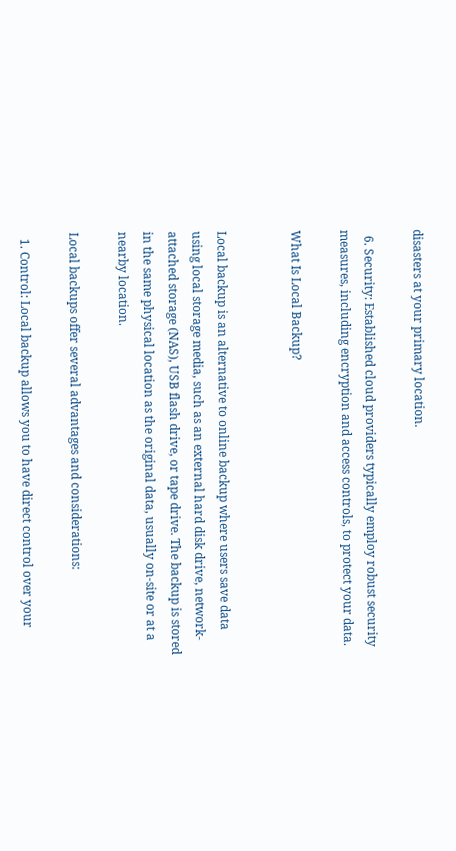disasters at your primary location.

  6. Security: Established cloud providers typically employ robust security measures, including encryption and access controls, to protect your data.

What Is Local Backup?


Local backup is an alternative to online backup where users save data using local storage media, such as an external hard disk drive, network-attached storage (NAS), USB flash drive, or tape drive. The backup is stored in the same physical location as the original data, usually on-site or at a nearby location.

Local backups offer several advantages and considerations:

  1. Control: Local backup allows you to have direct control over your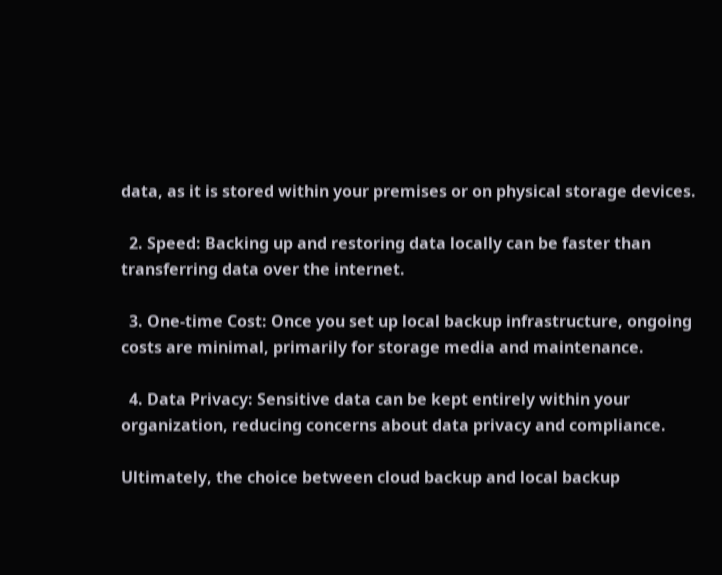data, as it is stored within your premises or on physical storage devices.

  2. Speed: Backing up and restoring data locally can be faster than transferring data over the internet.

  3. One-time Cost: Once you set up local backup infrastructure, ongoing costs are minimal, primarily for storage media and maintenance.

  4. Data Privacy: Sensitive data can be kept entirely within your organization, reducing concerns about data privacy and compliance.

Ultimately, the choice between cloud backup and local backup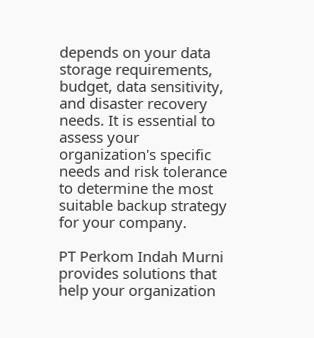depends on your data storage requirements, budget, data sensitivity, and disaster recovery needs. It is essential to assess your organization's specific needs and risk tolerance to determine the most suitable backup strategy for your company.

PT Perkom Indah Murni provides solutions that help your organization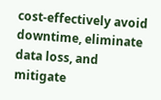cost-effectively avoid downtime, eliminate data loss, and mitigate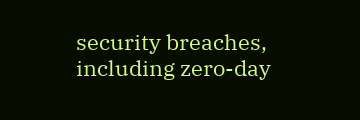security breaches, including zero-day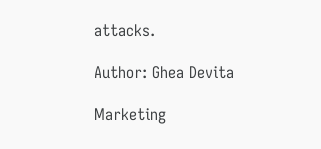attacks.

Author: Ghea Devita

Marketing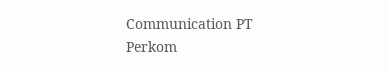Communication PT Perkom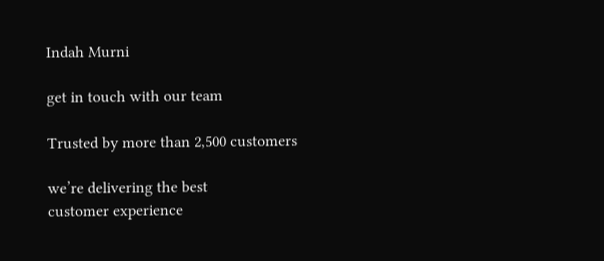Indah Murni

get in touch with our team

Trusted by more than 2,500 customers

we’re delivering the best
customer experience